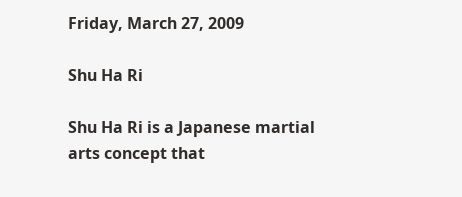Friday, March 27, 2009

Shu Ha Ri

Shu Ha Ri is a Japanese martial arts concept that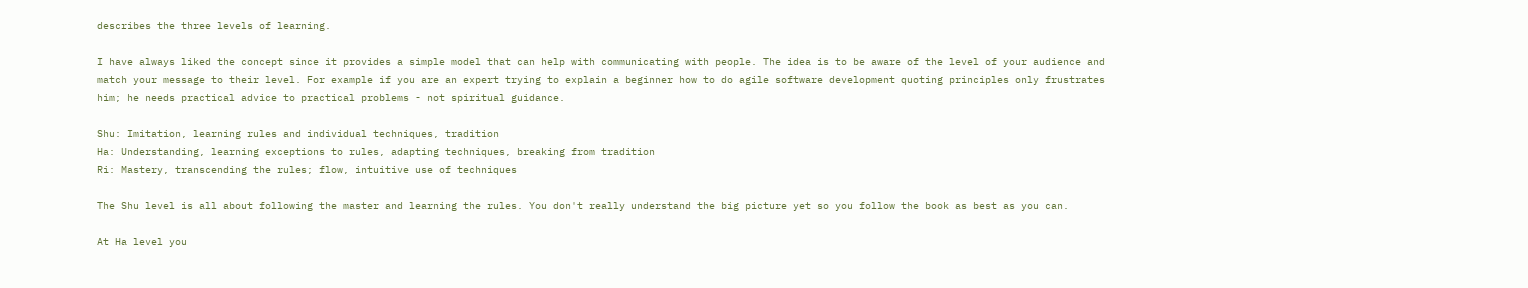describes the three levels of learning.

I have always liked the concept since it provides a simple model that can help with communicating with people. The idea is to be aware of the level of your audience and match your message to their level. For example if you are an expert trying to explain a beginner how to do agile software development quoting principles only frustrates him; he needs practical advice to practical problems - not spiritual guidance.

Shu: Imitation, learning rules and individual techniques, tradition
Ha: Understanding, learning exceptions to rules, adapting techniques, breaking from tradition
Ri: Mastery, transcending the rules; flow, intuitive use of techniques

The Shu level is all about following the master and learning the rules. You don't really understand the big picture yet so you follow the book as best as you can.

At Ha level you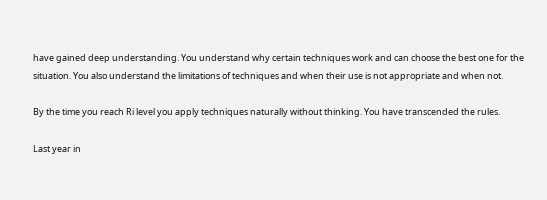have gained deep understanding. You understand why certain techniques work and can choose the best one for the situation. You also understand the limitations of techniques and when their use is not appropriate and when not.

By the time you reach Ri level you apply techniques naturally without thinking. You have transcended the rules.

Last year in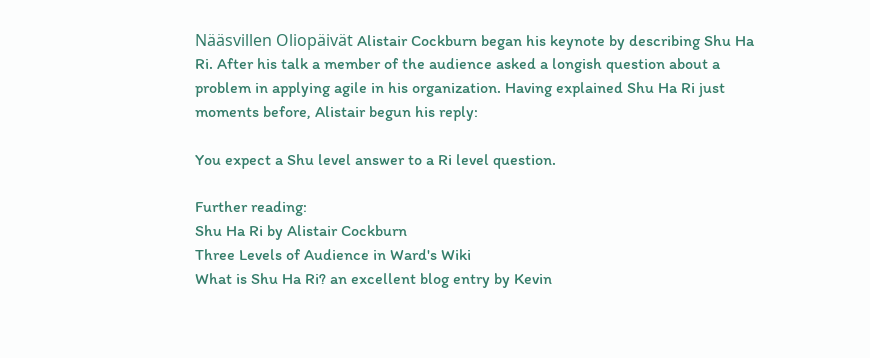Nääsvillen Oliopäivät Alistair Cockburn began his keynote by describing Shu Ha Ri. After his talk a member of the audience asked a longish question about a problem in applying agile in his organization. Having explained Shu Ha Ri just moments before, Alistair begun his reply:

You expect a Shu level answer to a Ri level question.

Further reading:
Shu Ha Ri by Alistair Cockburn
Three Levels of Audience in Ward's Wiki
What is Shu Ha Ri? an excellent blog entry by Kevin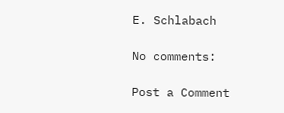E. Schlabach

No comments:

Post a Comment